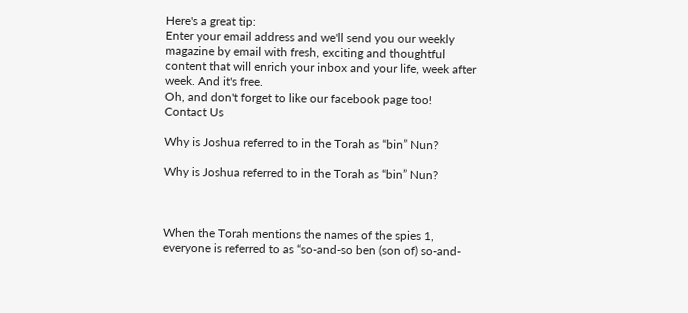Here's a great tip:
Enter your email address and we'll send you our weekly magazine by email with fresh, exciting and thoughtful content that will enrich your inbox and your life, week after week. And it's free.
Oh, and don't forget to like our facebook page too!
Contact Us

Why is Joshua referred to in the Torah as “bin” Nun?

Why is Joshua referred to in the Torah as “bin” Nun?



When the Torah mentions the names of the spies 1, everyone is referred to as “so-and-so ben (son of) so-and-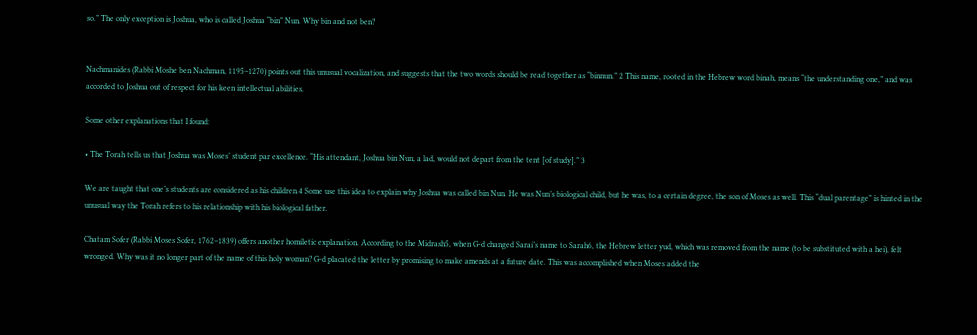so.” The only exception is Joshua, who is called Joshua “bin” Nun. Why bin and not ben?


Nachmanides (Rabbi Moshe ben Nachman, 1195–1270) points out this unusual vocalization, and suggests that the two words should be read together as “binnun.” 2 This name, rooted in the Hebrew word binah, means “the understanding one,” and was accorded to Joshua out of respect for his keen intellectual abilities.

Some other explanations that I found:

• The Torah tells us that Joshua was Moses’ student par excellence. “His attendant, Joshua bin Nun, a lad, would not depart from the tent [of study].” 3

We are taught that one’s students are considered as his children.4 Some use this idea to explain why Joshua was called bin Nun. He was Nun’s biological child, but he was, to a certain degree, the son of Moses as well. This “dual parentage” is hinted in the unusual way the Torah refers to his relationship with his biological father.

Chatam Sofer (Rabbi Moses Sofer, 1762–1839) offers another homiletic explanation. According to the Midrash5, when G‑d changed Sarai’s name to Sarah6, the Hebrew letter yud, which was removed from the name (to be substituted with a hei), felt wronged. Why was it no longer part of the name of this holy woman? G‑d placated the letter by promising to make amends at a future date. This was accomplished when Moses added the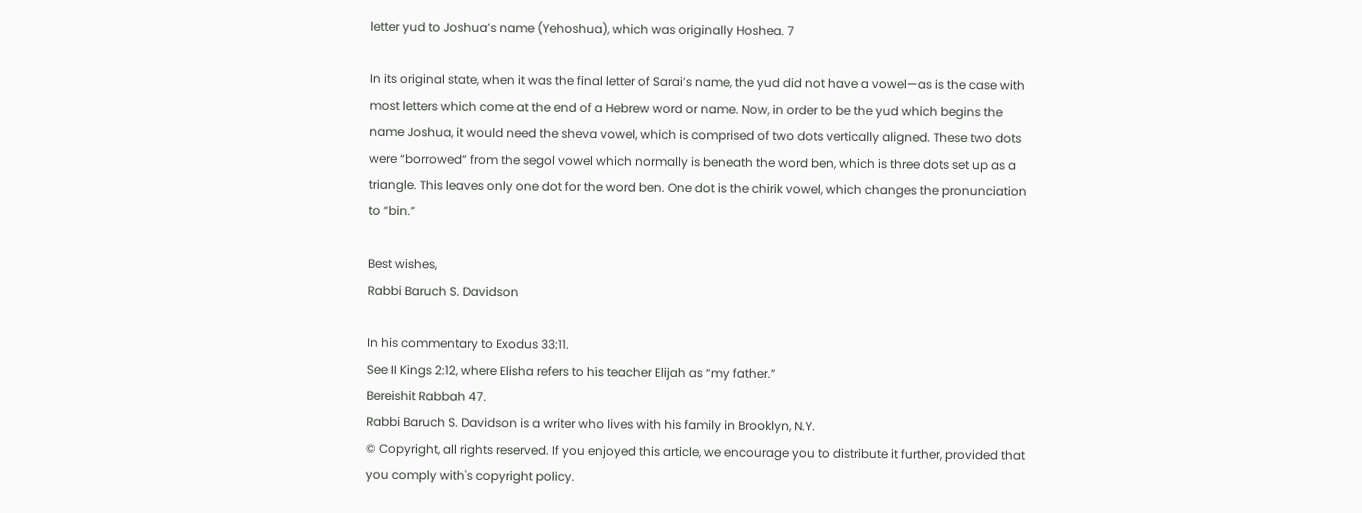letter yud to Joshua’s name (Yehoshua), which was originally Hoshea. 7

In its original state, when it was the final letter of Sarai’s name, the yud did not have a vowel—as is the case with most letters which come at the end of a Hebrew word or name. Now, in order to be the yud which begins the name Joshua, it would need the sheva vowel, which is comprised of two dots vertically aligned. These two dots were “borrowed” from the segol vowel which normally is beneath the word ben, which is three dots set up as a triangle. This leaves only one dot for the word ben. One dot is the chirik vowel, which changes the pronunciation to “bin.”

Best wishes,
Rabbi Baruch S. Davidson

In his commentary to Exodus 33:11.
See II Kings 2:12, where Elisha refers to his teacher Elijah as “my father.”
Bereishit Rabbah 47.
Rabbi Baruch S. Davidson is a writer who lives with his family in Brooklyn, N.Y.
© Copyright, all rights reserved. If you enjoyed this article, we encourage you to distribute it further, provided that you comply with's copyright policy.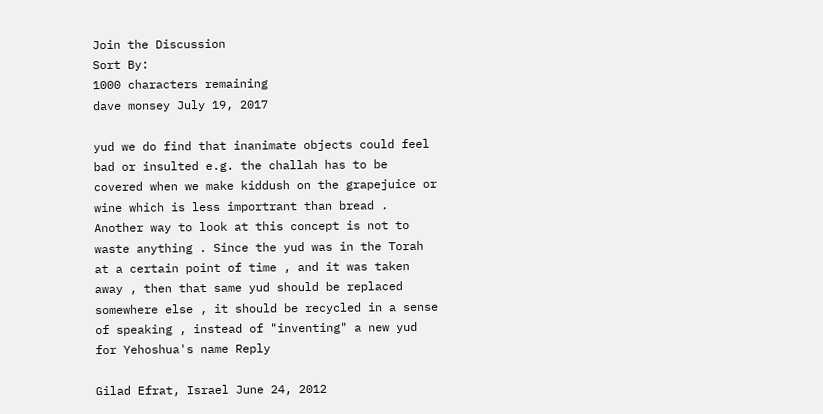Join the Discussion
Sort By:
1000 characters remaining
dave monsey July 19, 2017

yud we do find that inanimate objects could feel bad or insulted e.g. the challah has to be covered when we make kiddush on the grapejuice or wine which is less importrant than bread . Another way to look at this concept is not to waste anything . Since the yud was in the Torah at a certain point of time , and it was taken away , then that same yud should be replaced somewhere else , it should be recycled in a sense of speaking , instead of "inventing" a new yud for Yehoshua's name Reply

Gilad Efrat, Israel June 24, 2012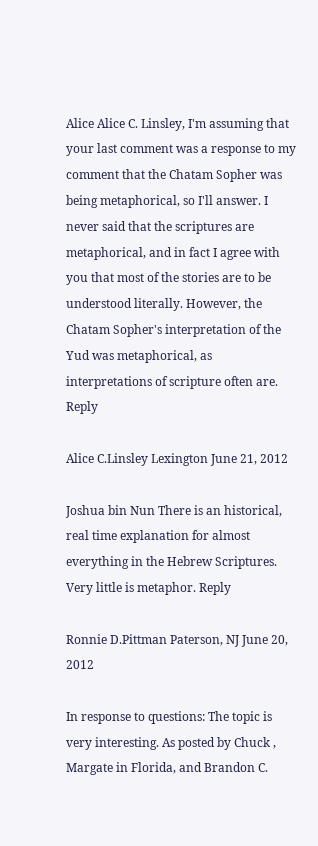Alice Alice C. Linsley, I'm assuming that your last comment was a response to my comment that the Chatam Sopher was being metaphorical, so I'll answer. I never said that the scriptures are metaphorical, and in fact I agree with you that most of the stories are to be understood literally. However, the Chatam Sopher's interpretation of the Yud was metaphorical, as interpretations of scripture often are. Reply

Alice C.Linsley Lexington June 21, 2012

Joshua bin Nun There is an historical, real time explanation for almost everything in the Hebrew Scriptures. Very little is metaphor. Reply

Ronnie D.Pittman Paterson, NJ June 20, 2012

In response to questions: The topic is very interesting. As posted by Chuck , Margate in Florida, and Brandon C.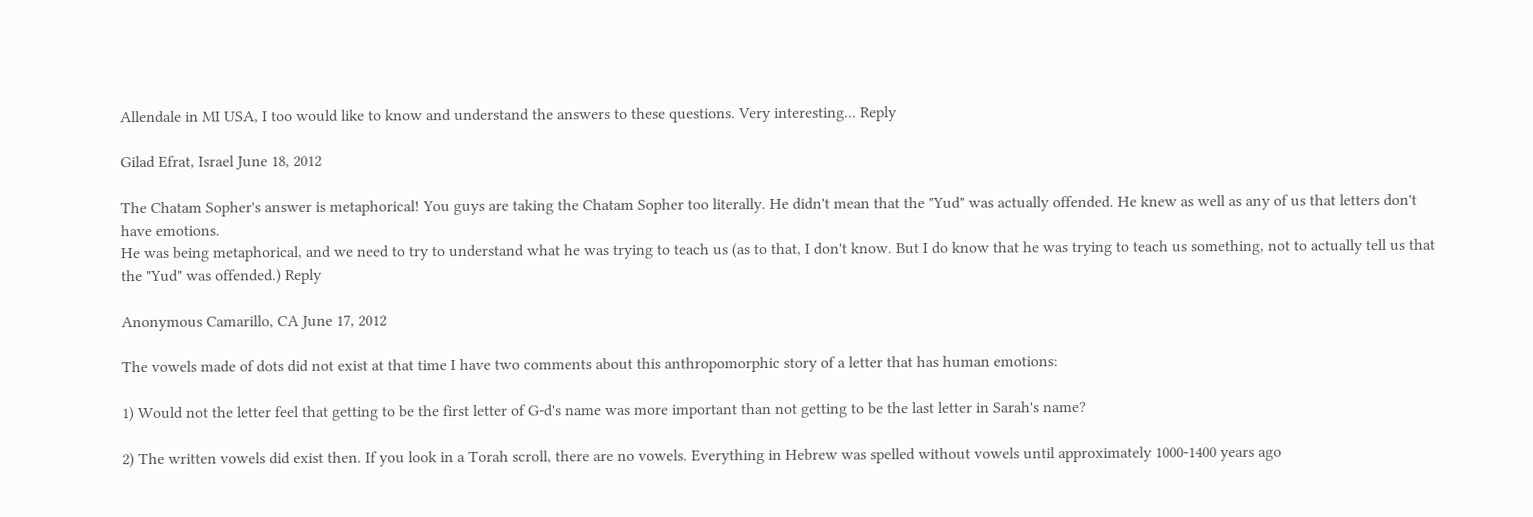Allendale in MI USA, I too would like to know and understand the answers to these questions. Very interesting... Reply

Gilad Efrat, Israel June 18, 2012

The Chatam Sopher's answer is metaphorical! You guys are taking the Chatam Sopher too literally. He didn't mean that the "Yud" was actually offended. He knew as well as any of us that letters don't have emotions.
He was being metaphorical, and we need to try to understand what he was trying to teach us (as to that, I don't know. But I do know that he was trying to teach us something, not to actually tell us that the "Yud" was offended.) Reply

Anonymous Camarillo, CA June 17, 2012

The vowels made of dots did not exist at that time I have two comments about this anthropomorphic story of a letter that has human emotions:

1) Would not the letter feel that getting to be the first letter of G-d's name was more important than not getting to be the last letter in Sarah's name?

2) The written vowels did exist then. If you look in a Torah scroll, there are no vowels. Everything in Hebrew was spelled without vowels until approximately 1000-1400 years ago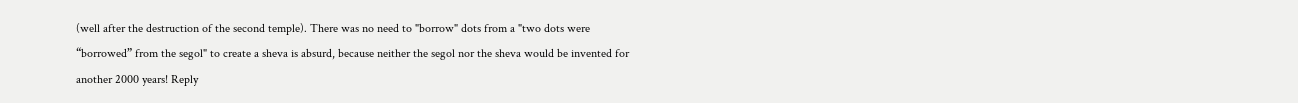(well after the destruction of the second temple). There was no need to "borrow" dots from a "two dots were “borrowed” from the segol" to create a sheva is absurd, because neither the segol nor the sheva would be invented for another 2000 years! Reply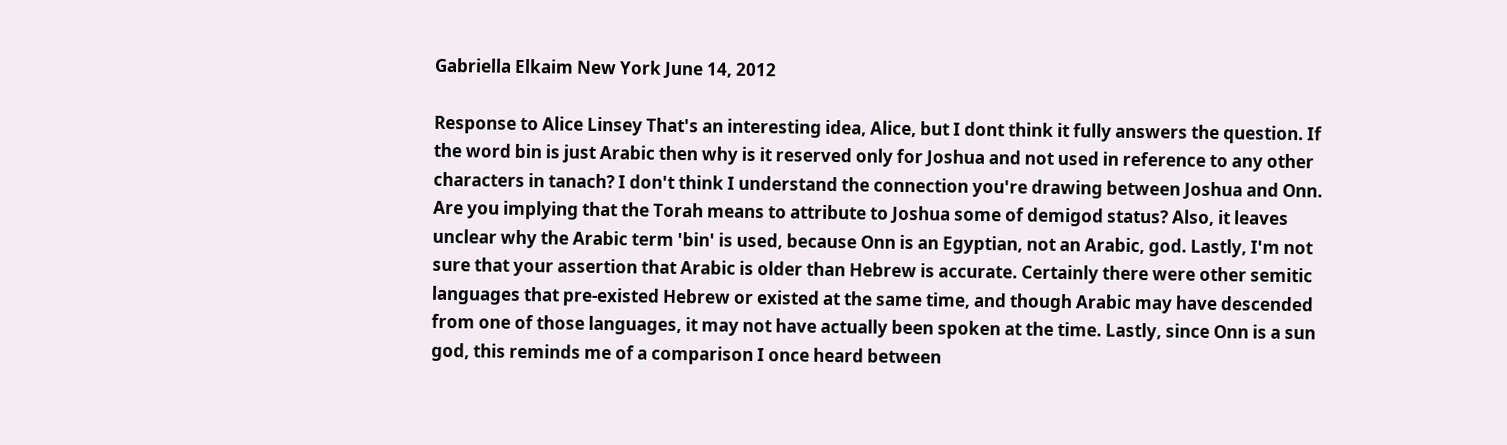Gabriella Elkaim New York June 14, 2012

Response to Alice Linsey That's an interesting idea, Alice, but I dont think it fully answers the question. If the word bin is just Arabic then why is it reserved only for Joshua and not used in reference to any other characters in tanach? I don't think I understand the connection you're drawing between Joshua and Onn. Are you implying that the Torah means to attribute to Joshua some of demigod status? Also, it leaves unclear why the Arabic term 'bin' is used, because Onn is an Egyptian, not an Arabic, god. Lastly, I'm not sure that your assertion that Arabic is older than Hebrew is accurate. Certainly there were other semitic languages that pre-existed Hebrew or existed at the same time, and though Arabic may have descended from one of those languages, it may not have actually been spoken at the time. Lastly, since Onn is a sun god, this reminds me of a comparison I once heard between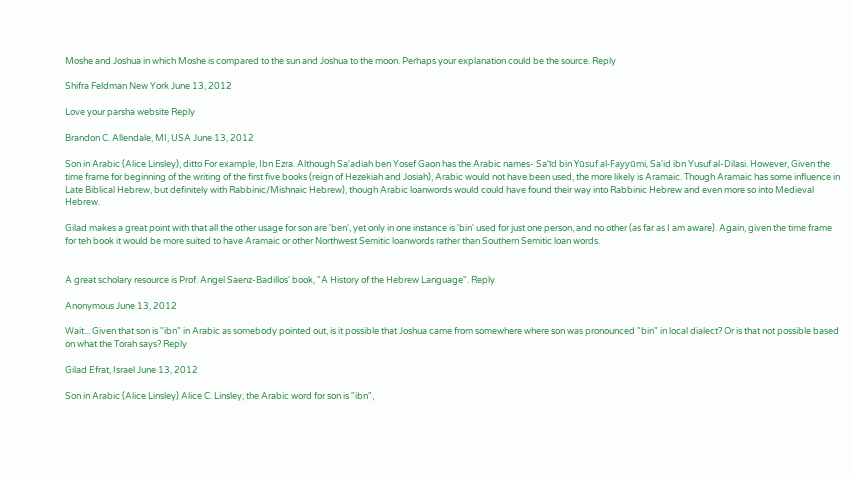Moshe and Joshua in which Moshe is compared to the sun and Joshua to the moon. Perhaps your explanation could be the source. Reply

Shifra Feldman New York June 13, 2012

Love your parsha website Reply

Brandon C. Allendale, MI, USA June 13, 2012

Son in Arabic (Alice Linsley), ditto For example, Ibn Ezra. Although Saʻadiah ben Yosef Gaon has the Arabic names- Saʻīd bin Yūsuf al-Fayyūmi, Sa'id ibn Yusuf al-Dilasi. However, Given the time frame for beginning of the writing of the first five books (reign of Hezekiah and Josiah), Arabic would not have been used, the more likely is Aramaic. Though Aramaic has some influence in Late Biblical Hebrew, but definitely with Rabbinic/Mishnaic Hebrew), though Arabic loanwords would could have found their way into Rabbinic Hebrew and even more so into Medieval Hebrew.

Gilad makes a great point with that all the other usage for son are 'ben', yet only in one instance is 'bin' used for just one person, and no other (as far as I am aware). Again, given the time frame for teh book it would be more suited to have Aramaic or other Northwest Semitic loanwords rather than Southern Semitic loan words.


A great scholary resource is Prof. Angel Saenz-Badillos' book, "A History of the Hebrew Language". Reply

Anonymous June 13, 2012

Wait... Given that son is "ibn" in Arabic as somebody pointed out, is it possible that Joshua came from somewhere where son was pronounced "bin" in local dialect? Or is that not possible based on what the Torah says? Reply

Gilad Efrat, Israel June 13, 2012

Son in Arabic (Alice Linsley) Alice C. Linsley, the Arabic word for son is "ibn",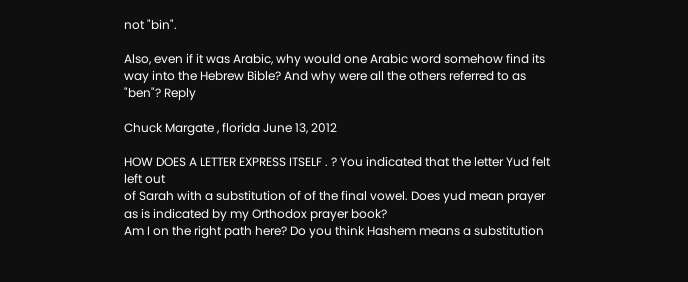not "bin".

Also, even if it was Arabic, why would one Arabic word somehow find its way into the Hebrew Bible? And why were all the others referred to as "ben"? Reply

Chuck Margate , florida June 13, 2012

HOW DOES A LETTER EXPRESS ITSELF . ? You indicated that the letter Yud felt left out
of Sarah with a substitution of of the final vowel. Does yud mean prayer as is indicated by my Orthodox prayer book?
Am I on the right path here? Do you think Hashem means a substitution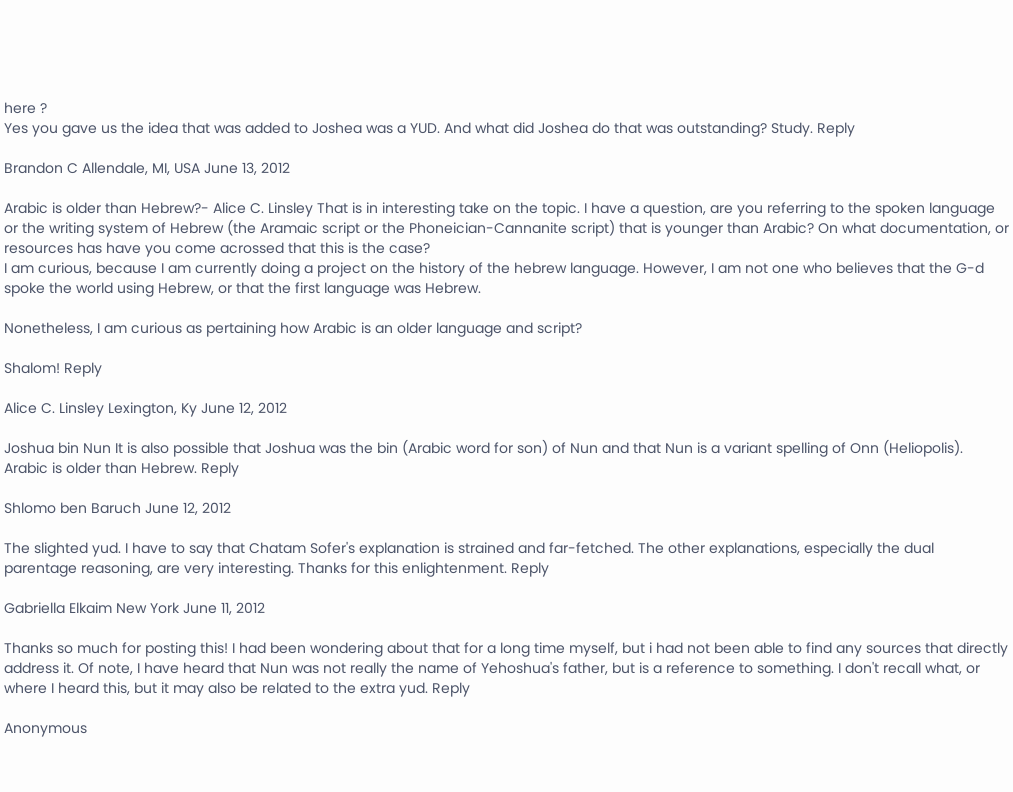here ?
Yes you gave us the idea that was added to Joshea was a YUD. And what did Joshea do that was outstanding? Study. Reply

Brandon C Allendale, MI, USA June 13, 2012

Arabic is older than Hebrew?- Alice C. Linsley That is in interesting take on the topic. I have a question, are you referring to the spoken language or the writing system of Hebrew (the Aramaic script or the Phoneician-Cannanite script) that is younger than Arabic? On what documentation, or resources has have you come acrossed that this is the case?
I am curious, because I am currently doing a project on the history of the hebrew language. However, I am not one who believes that the G-d spoke the world using Hebrew, or that the first language was Hebrew.

Nonetheless, I am curious as pertaining how Arabic is an older language and script?

Shalom! Reply

Alice C. Linsley Lexington, Ky June 12, 2012

Joshua bin Nun It is also possible that Joshua was the bin (Arabic word for son) of Nun and that Nun is a variant spelling of Onn (Heliopolis). Arabic is older than Hebrew. Reply

Shlomo ben Baruch June 12, 2012

The slighted yud. I have to say that Chatam Sofer's explanation is strained and far-fetched. The other explanations, especially the dual parentage reasoning, are very interesting. Thanks for this enlightenment. Reply

Gabriella Elkaim New York June 11, 2012

Thanks so much for posting this! I had been wondering about that for a long time myself, but i had not been able to find any sources that directly address it. Of note, I have heard that Nun was not really the name of Yehoshua's father, but is a reference to something. I don't recall what, or where I heard this, but it may also be related to the extra yud. Reply

Anonymous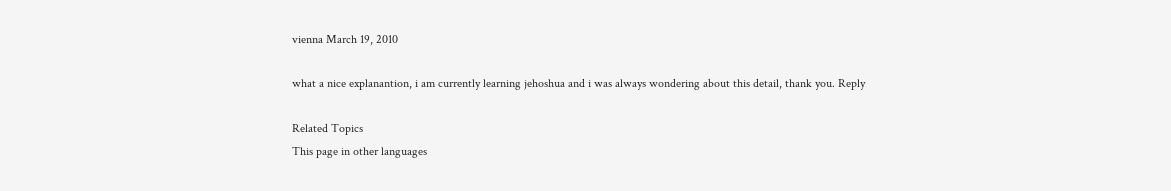vienna March 19, 2010

what a nice explanantion, i am currently learning jehoshua and i was always wondering about this detail, thank you. Reply

Related Topics
This page in other languages